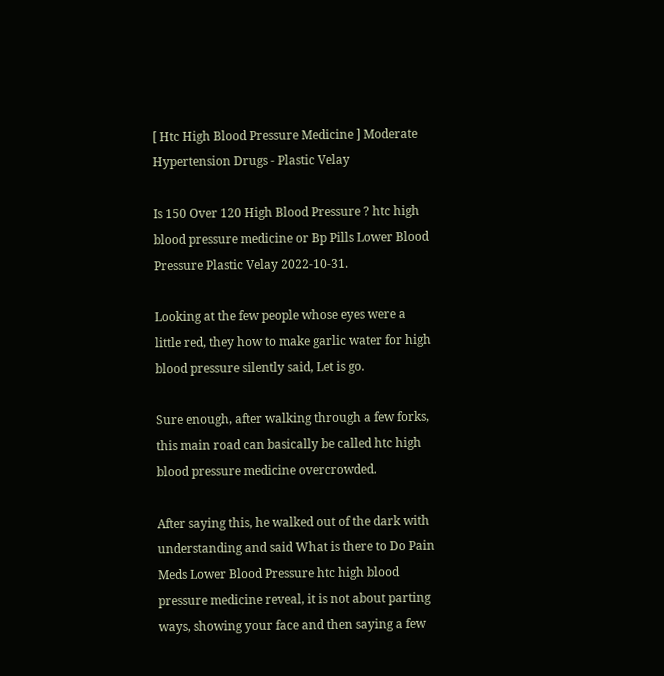[ Htc High Blood Pressure Medicine ] Moderate Hypertension Drugs - Plastic Velay

Is 150 Over 120 High Blood Pressure ? htc high blood pressure medicine or Bp Pills Lower Blood Pressure Plastic Velay 2022-10-31.

Looking at the few people whose eyes were a little red, they how to make garlic water for high blood pressure silently said, Let is go.

Sure enough, after walking through a few forks, this main road can basically be called htc high blood pressure medicine overcrowded.

After saying this, he walked out of the dark with understanding and said What is there to Do Pain Meds Lower Blood Pressure htc high blood pressure medicine reveal, it is not about parting ways, showing your face and then saying a few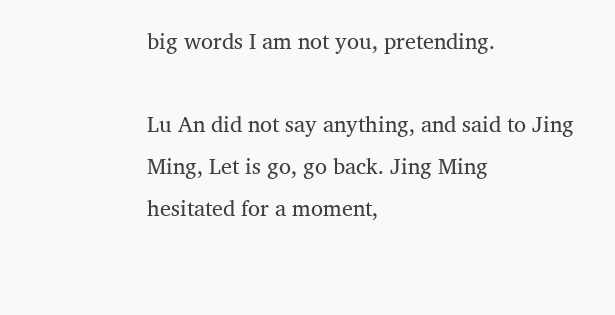big words I am not you, pretending.

Lu An did not say anything, and said to Jing Ming, Let is go, go back. Jing Ming hesitated for a moment,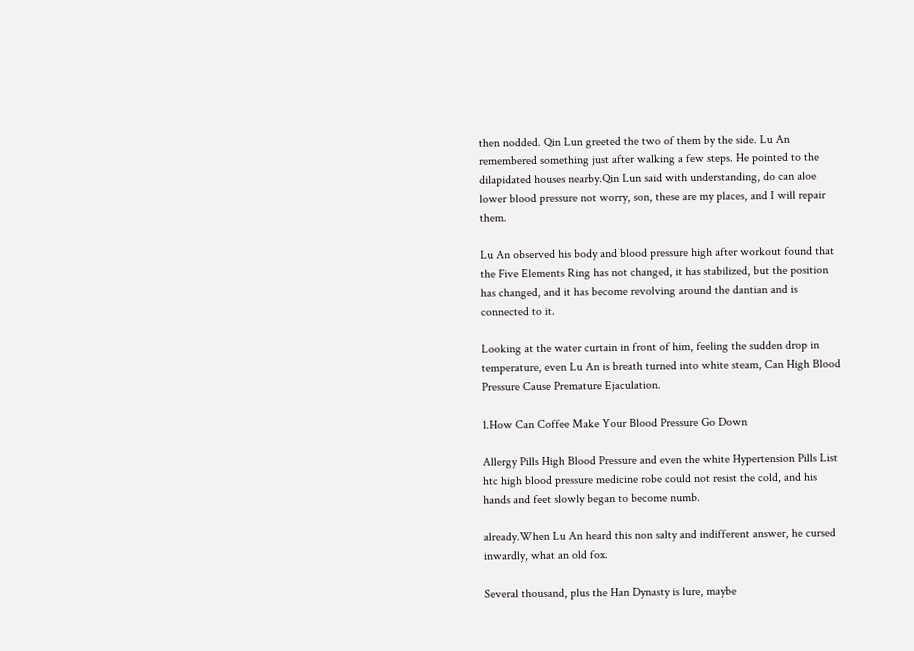then nodded. Qin Lun greeted the two of them by the side. Lu An remembered something just after walking a few steps. He pointed to the dilapidated houses nearby.Qin Lun said with understanding, do can aloe lower blood pressure not worry, son, these are my places, and I will repair them.

Lu An observed his body and blood pressure high after workout found that the Five Elements Ring has not changed, it has stabilized, but the position has changed, and it has become revolving around the dantian and is connected to it.

Looking at the water curtain in front of him, feeling the sudden drop in temperature, even Lu An is breath turned into white steam, Can High Blood Pressure Cause Premature Ejaculation.

1.How Can Coffee Make Your Blood Pressure Go Down

Allergy Pills High Blood Pressure and even the white Hypertension Pills List htc high blood pressure medicine robe could not resist the cold, and his hands and feet slowly began to become numb.

already.When Lu An heard this non salty and indifferent answer, he cursed inwardly, what an old fox.

Several thousand, plus the Han Dynasty is lure, maybe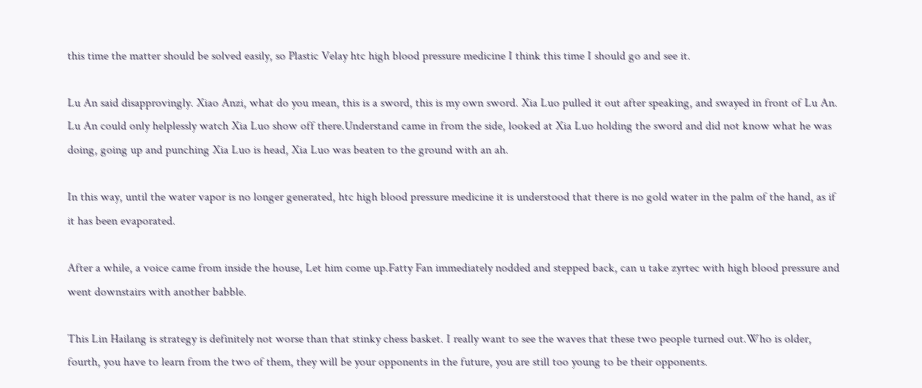this time the matter should be solved easily, so Plastic Velay htc high blood pressure medicine I think this time I should go and see it.

Lu An said disapprovingly. Xiao Anzi, what do you mean, this is a sword, this is my own sword. Xia Luo pulled it out after speaking, and swayed in front of Lu An. Lu An could only helplessly watch Xia Luo show off there.Understand came in from the side, looked at Xia Luo holding the sword and did not know what he was doing, going up and punching Xia Luo is head, Xia Luo was beaten to the ground with an ah.

In this way, until the water vapor is no longer generated, htc high blood pressure medicine it is understood that there is no gold water in the palm of the hand, as if it has been evaporated.

After a while, a voice came from inside the house, Let him come up.Fatty Fan immediately nodded and stepped back, can u take zyrtec with high blood pressure and went downstairs with another babble.

This Lin Hailang is strategy is definitely not worse than that stinky chess basket. I really want to see the waves that these two people turned out.Who is older, fourth, you have to learn from the two of them, they will be your opponents in the future, you are still too young to be their opponents.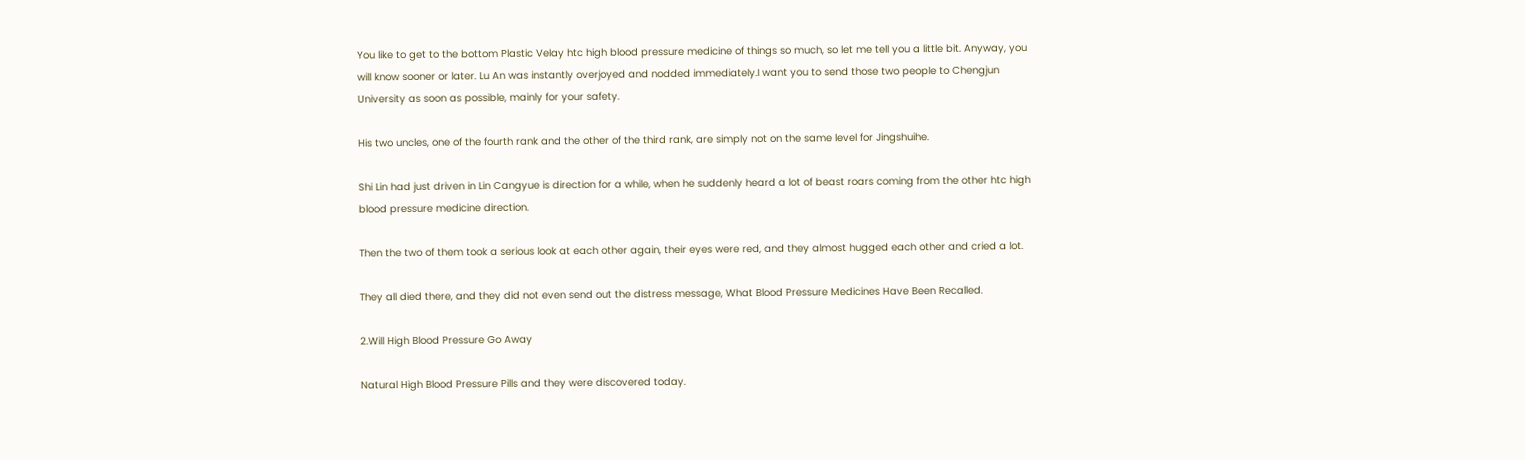You like to get to the bottom Plastic Velay htc high blood pressure medicine of things so much, so let me tell you a little bit. Anyway, you will know sooner or later. Lu An was instantly overjoyed and nodded immediately.I want you to send those two people to Chengjun University as soon as possible, mainly for your safety.

His two uncles, one of the fourth rank and the other of the third rank, are simply not on the same level for Jingshuihe.

Shi Lin had just driven in Lin Cangyue is direction for a while, when he suddenly heard a lot of beast roars coming from the other htc high blood pressure medicine direction.

Then the two of them took a serious look at each other again, their eyes were red, and they almost hugged each other and cried a lot.

They all died there, and they did not even send out the distress message, What Blood Pressure Medicines Have Been Recalled.

2.Will High Blood Pressure Go Away

Natural High Blood Pressure Pills and they were discovered today.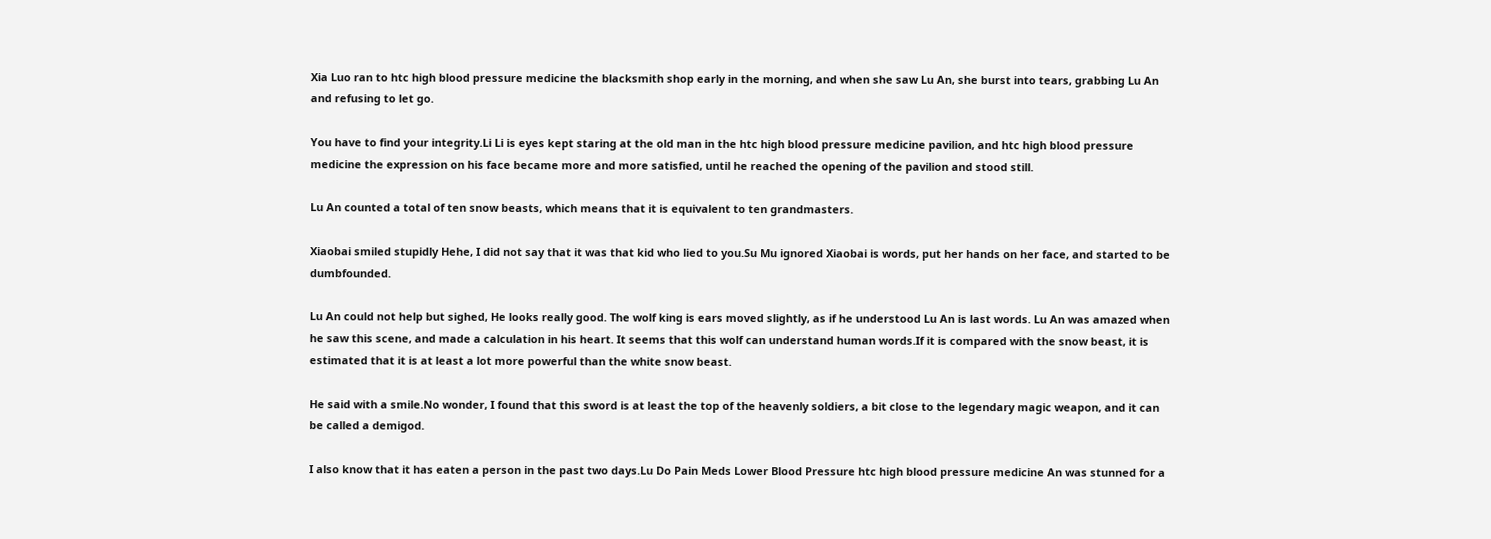Xia Luo ran to htc high blood pressure medicine the blacksmith shop early in the morning, and when she saw Lu An, she burst into tears, grabbing Lu An and refusing to let go.

You have to find your integrity.Li Li is eyes kept staring at the old man in the htc high blood pressure medicine pavilion, and htc high blood pressure medicine the expression on his face became more and more satisfied, until he reached the opening of the pavilion and stood still.

Lu An counted a total of ten snow beasts, which means that it is equivalent to ten grandmasters.

Xiaobai smiled stupidly Hehe, I did not say that it was that kid who lied to you.Su Mu ignored Xiaobai is words, put her hands on her face, and started to be dumbfounded.

Lu An could not help but sighed, He looks really good. The wolf king is ears moved slightly, as if he understood Lu An is last words. Lu An was amazed when he saw this scene, and made a calculation in his heart. It seems that this wolf can understand human words.If it is compared with the snow beast, it is estimated that it is at least a lot more powerful than the white snow beast.

He said with a smile.No wonder, I found that this sword is at least the top of the heavenly soldiers, a bit close to the legendary magic weapon, and it can be called a demigod.

I also know that it has eaten a person in the past two days.Lu Do Pain Meds Lower Blood Pressure htc high blood pressure medicine An was stunned for a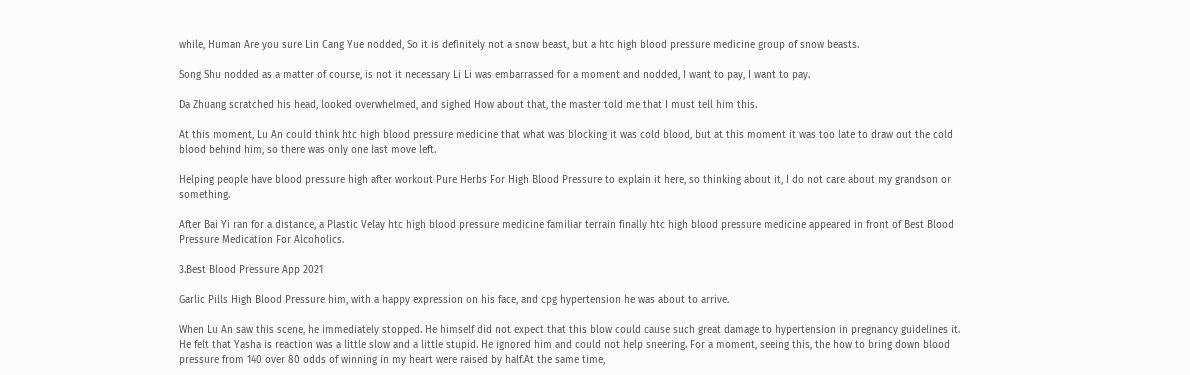while, Human Are you sure Lin Cang Yue nodded, So it is definitely not a snow beast, but a htc high blood pressure medicine group of snow beasts.

Song Shu nodded as a matter of course, is not it necessary Li Li was embarrassed for a moment and nodded, I want to pay, I want to pay.

Da Zhuang scratched his head, looked overwhelmed, and sighed How about that, the master told me that I must tell him this.

At this moment, Lu An could think htc high blood pressure medicine that what was blocking it was cold blood, but at this moment it was too late to draw out the cold blood behind him, so there was only one last move left.

Helping people have blood pressure high after workout Pure Herbs For High Blood Pressure to explain it here, so thinking about it, I do not care about my grandson or something.

After Bai Yi ran for a distance, a Plastic Velay htc high blood pressure medicine familiar terrain finally htc high blood pressure medicine appeared in front of Best Blood Pressure Medication For Alcoholics.

3.Best Blood Pressure App 2021

Garlic Pills High Blood Pressure him, with a happy expression on his face, and cpg hypertension he was about to arrive.

When Lu An saw this scene, he immediately stopped. He himself did not expect that this blow could cause such great damage to hypertension in pregnancy guidelines it. He felt that Yasha is reaction was a little slow and a little stupid. He ignored him and could not help sneering. For a moment, seeing this, the how to bring down blood pressure from 140 over 80 odds of winning in my heart were raised by half.At the same time,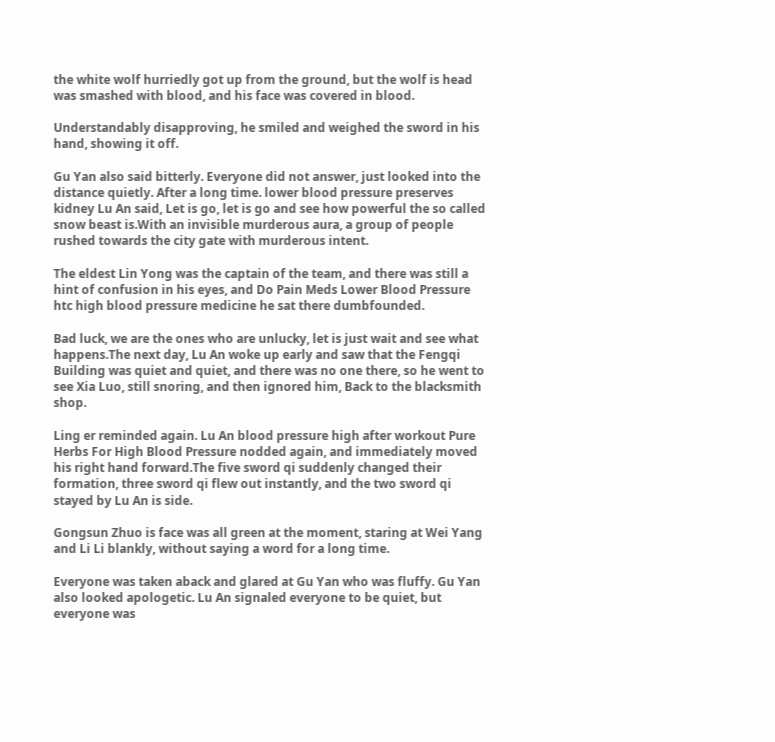the white wolf hurriedly got up from the ground, but the wolf is head was smashed with blood, and his face was covered in blood.

Understandably disapproving, he smiled and weighed the sword in his hand, showing it off.

Gu Yan also said bitterly. Everyone did not answer, just looked into the distance quietly. After a long time. lower blood pressure preserves kidney Lu An said, Let is go, let is go and see how powerful the so called snow beast is.With an invisible murderous aura, a group of people rushed towards the city gate with murderous intent.

The eldest Lin Yong was the captain of the team, and there was still a hint of confusion in his eyes, and Do Pain Meds Lower Blood Pressure htc high blood pressure medicine he sat there dumbfounded.

Bad luck, we are the ones who are unlucky, let is just wait and see what happens.The next day, Lu An woke up early and saw that the Fengqi Building was quiet and quiet, and there was no one there, so he went to see Xia Luo, still snoring, and then ignored him, Back to the blacksmith shop.

Ling er reminded again. Lu An blood pressure high after workout Pure Herbs For High Blood Pressure nodded again, and immediately moved his right hand forward.The five sword qi suddenly changed their formation, three sword qi flew out instantly, and the two sword qi stayed by Lu An is side.

Gongsun Zhuo is face was all green at the moment, staring at Wei Yang and Li Li blankly, without saying a word for a long time.

Everyone was taken aback and glared at Gu Yan who was fluffy. Gu Yan also looked apologetic. Lu An signaled everyone to be quiet, but everyone was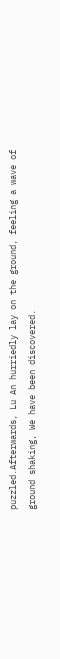puzzled.Afterwards, Lu An hurriedly lay on the ground, feeling a wave of ground shaking, We have been discovered.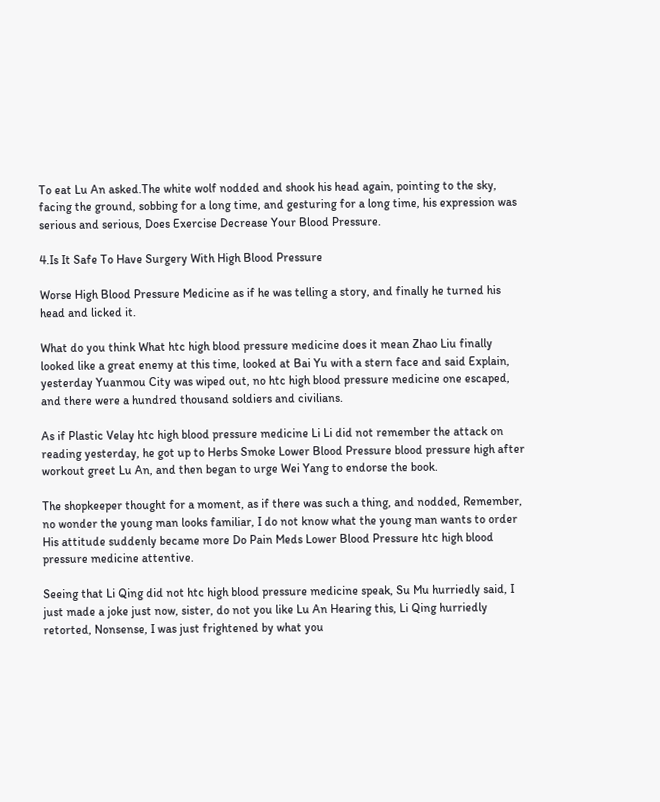To eat Lu An asked.The white wolf nodded and shook his head again, pointing to the sky, facing the ground, sobbing for a long time, and gesturing for a long time, his expression was serious and serious, Does Exercise Decrease Your Blood Pressure.

4.Is It Safe To Have Surgery With High Blood Pressure

Worse High Blood Pressure Medicine as if he was telling a story, and finally he turned his head and licked it.

What do you think What htc high blood pressure medicine does it mean Zhao Liu finally looked like a great enemy at this time, looked at Bai Yu with a stern face and said Explain, yesterday Yuanmou City was wiped out, no htc high blood pressure medicine one escaped, and there were a hundred thousand soldiers and civilians.

As if Plastic Velay htc high blood pressure medicine Li Li did not remember the attack on reading yesterday, he got up to Herbs Smoke Lower Blood Pressure blood pressure high after workout greet Lu An, and then began to urge Wei Yang to endorse the book.

The shopkeeper thought for a moment, as if there was such a thing, and nodded, Remember, no wonder the young man looks familiar, I do not know what the young man wants to order His attitude suddenly became more Do Pain Meds Lower Blood Pressure htc high blood pressure medicine attentive.

Seeing that Li Qing did not htc high blood pressure medicine speak, Su Mu hurriedly said, I just made a joke just now, sister, do not you like Lu An Hearing this, Li Qing hurriedly retorted, Nonsense, I was just frightened by what you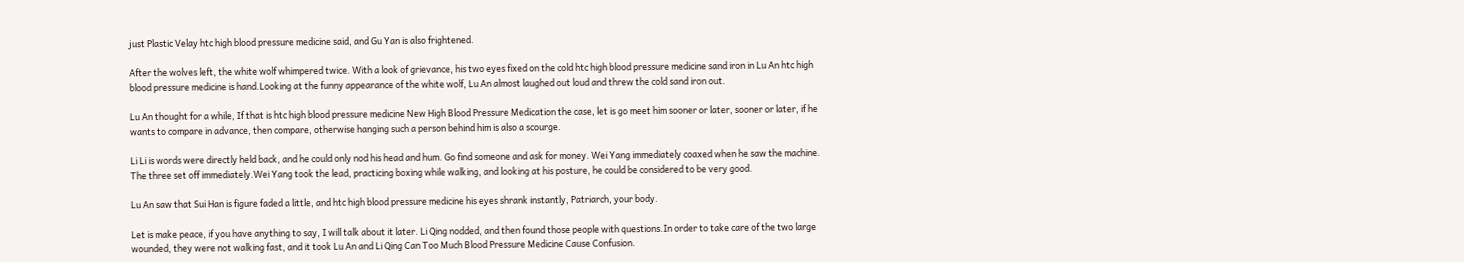just Plastic Velay htc high blood pressure medicine said, and Gu Yan is also frightened.

After the wolves left, the white wolf whimpered twice. With a look of grievance, his two eyes fixed on the cold htc high blood pressure medicine sand iron in Lu An htc high blood pressure medicine is hand.Looking at the funny appearance of the white wolf, Lu An almost laughed out loud and threw the cold sand iron out.

Lu An thought for a while, If that is htc high blood pressure medicine New High Blood Pressure Medication the case, let is go meet him sooner or later, sooner or later, if he wants to compare in advance, then compare, otherwise hanging such a person behind him is also a scourge.

Li Li is words were directly held back, and he could only nod his head and hum. Go find someone and ask for money. Wei Yang immediately coaxed when he saw the machine. The three set off immediately.Wei Yang took the lead, practicing boxing while walking, and looking at his posture, he could be considered to be very good.

Lu An saw that Sui Han is figure faded a little, and htc high blood pressure medicine his eyes shrank instantly, Patriarch, your body.

Let is make peace, if you have anything to say, I will talk about it later. Li Qing nodded, and then found those people with questions.In order to take care of the two large wounded, they were not walking fast, and it took Lu An and Li Qing Can Too Much Blood Pressure Medicine Cause Confusion.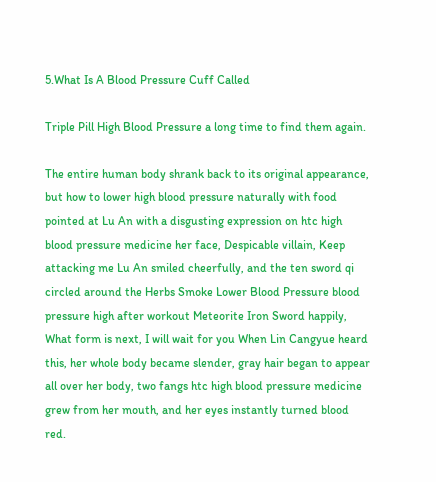5.What Is A Blood Pressure Cuff Called

Triple Pill High Blood Pressure a long time to find them again.

The entire human body shrank back to its original appearance, but how to lower high blood pressure naturally with food pointed at Lu An with a disgusting expression on htc high blood pressure medicine her face, Despicable villain, Keep attacking me Lu An smiled cheerfully, and the ten sword qi circled around the Herbs Smoke Lower Blood Pressure blood pressure high after workout Meteorite Iron Sword happily, What form is next, I will wait for you When Lin Cangyue heard this, her whole body became slender, gray hair began to appear all over her body, two fangs htc high blood pressure medicine grew from her mouth, and her eyes instantly turned blood red.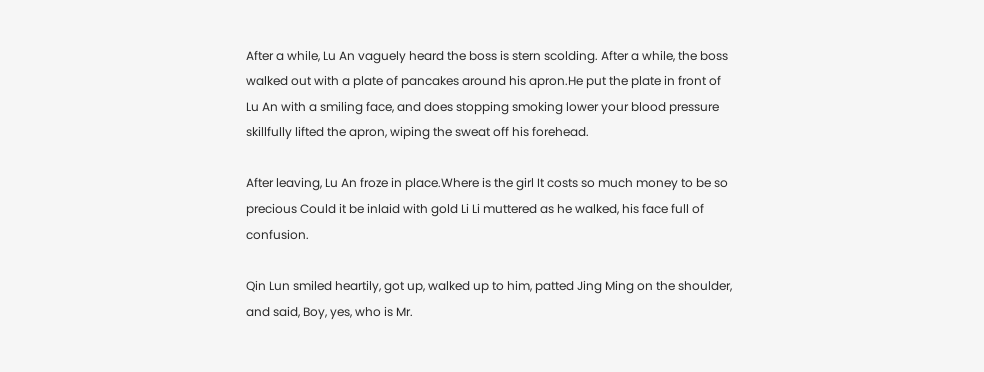After a while, Lu An vaguely heard the boss is stern scolding. After a while, the boss walked out with a plate of pancakes around his apron.He put the plate in front of Lu An with a smiling face, and does stopping smoking lower your blood pressure skillfully lifted the apron, wiping the sweat off his forehead.

After leaving, Lu An froze in place.Where is the girl It costs so much money to be so precious Could it be inlaid with gold Li Li muttered as he walked, his face full of confusion.

Qin Lun smiled heartily, got up, walked up to him, patted Jing Ming on the shoulder, and said, Boy, yes, who is Mr.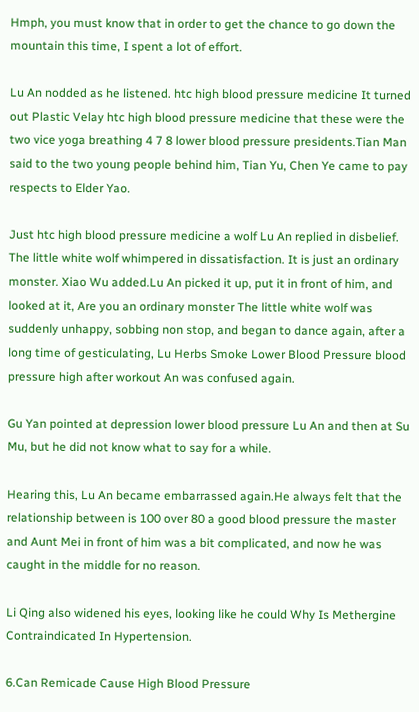Hmph, you must know that in order to get the chance to go down the mountain this time, I spent a lot of effort.

Lu An nodded as he listened. htc high blood pressure medicine It turned out Plastic Velay htc high blood pressure medicine that these were the two vice yoga breathing 4 7 8 lower blood pressure presidents.Tian Man said to the two young people behind him, Tian Yu, Chen Ye came to pay respects to Elder Yao.

Just htc high blood pressure medicine a wolf Lu An replied in disbelief. The little white wolf whimpered in dissatisfaction. It is just an ordinary monster. Xiao Wu added.Lu An picked it up, put it in front of him, and looked at it, Are you an ordinary monster The little white wolf was suddenly unhappy, sobbing non stop, and began to dance again, after a long time of gesticulating, Lu Herbs Smoke Lower Blood Pressure blood pressure high after workout An was confused again.

Gu Yan pointed at depression lower blood pressure Lu An and then at Su Mu, but he did not know what to say for a while.

Hearing this, Lu An became embarrassed again.He always felt that the relationship between is 100 over 80 a good blood pressure the master and Aunt Mei in front of him was a bit complicated, and now he was caught in the middle for no reason.

Li Qing also widened his eyes, looking like he could Why Is Methergine Contraindicated In Hypertension.

6.Can Remicade Cause High Blood Pressure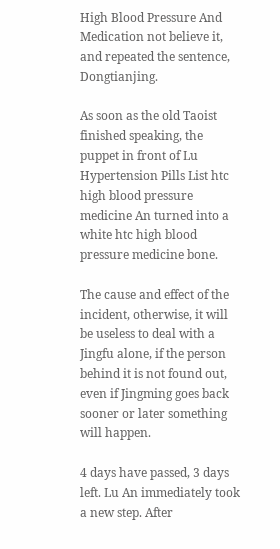High Blood Pressure And Medication not believe it, and repeated the sentence, Dongtianjing.

As soon as the old Taoist finished speaking, the puppet in front of Lu Hypertension Pills List htc high blood pressure medicine An turned into a white htc high blood pressure medicine bone.

The cause and effect of the incident, otherwise, it will be useless to deal with a Jingfu alone, if the person behind it is not found out, even if Jingming goes back sooner or later something will happen.

4 days have passed, 3 days left. Lu An immediately took a new step. After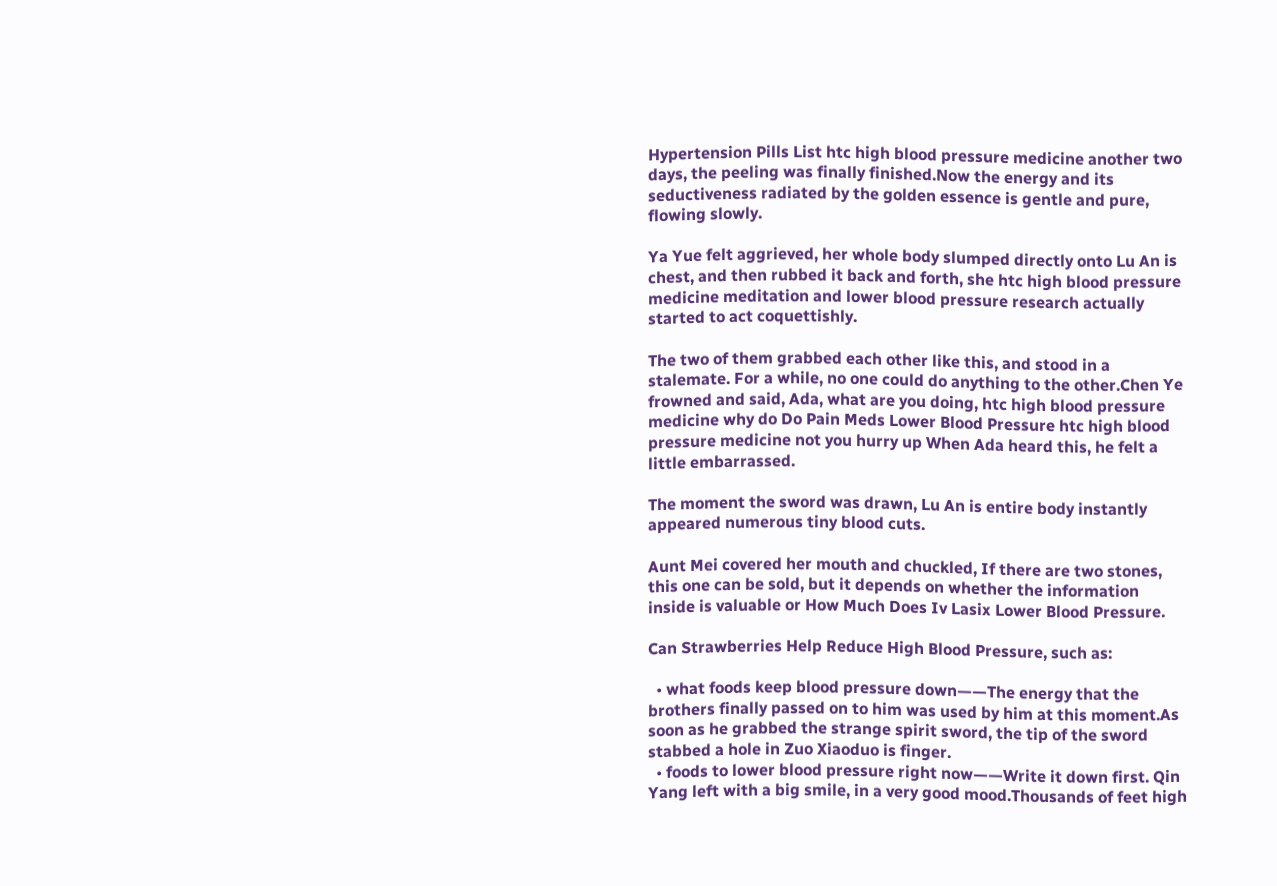Hypertension Pills List htc high blood pressure medicine another two days, the peeling was finally finished.Now the energy and its seductiveness radiated by the golden essence is gentle and pure, flowing slowly.

Ya Yue felt aggrieved, her whole body slumped directly onto Lu An is chest, and then rubbed it back and forth, she htc high blood pressure medicine meditation and lower blood pressure research actually started to act coquettishly.

The two of them grabbed each other like this, and stood in a stalemate. For a while, no one could do anything to the other.Chen Ye frowned and said, Ada, what are you doing, htc high blood pressure medicine why do Do Pain Meds Lower Blood Pressure htc high blood pressure medicine not you hurry up When Ada heard this, he felt a little embarrassed.

The moment the sword was drawn, Lu An is entire body instantly appeared numerous tiny blood cuts.

Aunt Mei covered her mouth and chuckled, If there are two stones, this one can be sold, but it depends on whether the information inside is valuable or How Much Does Iv Lasix Lower Blood Pressure.

Can Strawberries Help Reduce High Blood Pressure, such as:

  • what foods keep blood pressure down——The energy that the brothers finally passed on to him was used by him at this moment.As soon as he grabbed the strange spirit sword, the tip of the sword stabbed a hole in Zuo Xiaoduo is finger.
  • foods to lower blood pressure right now——Write it down first. Qin Yang left with a big smile, in a very good mood.Thousands of feet high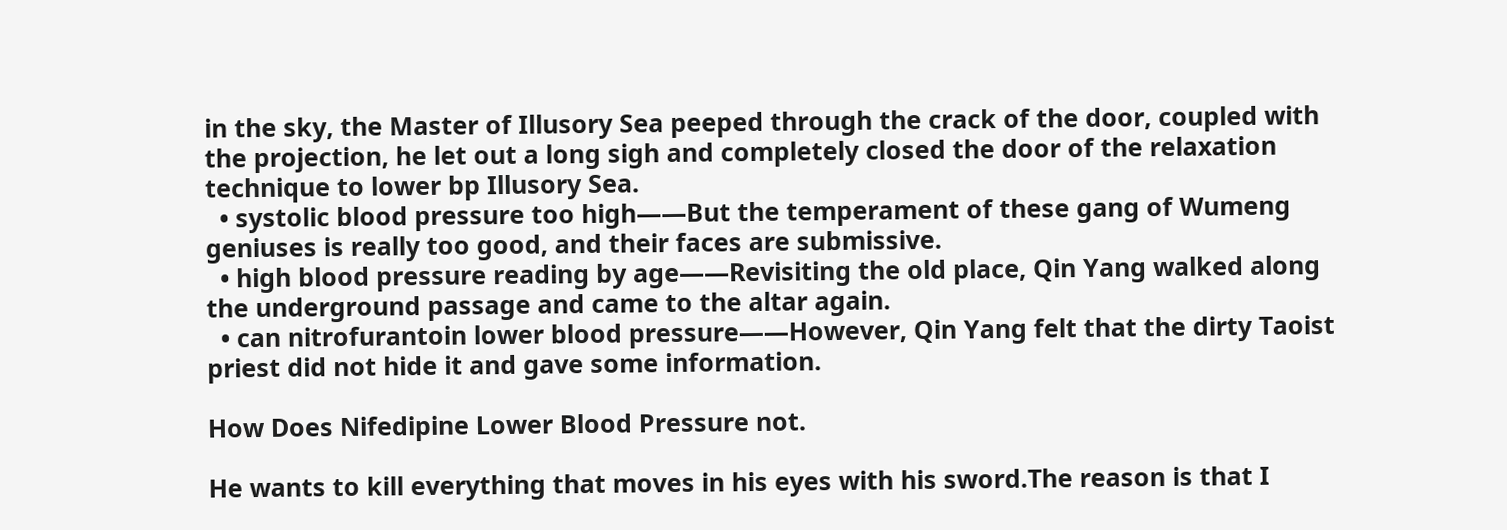in the sky, the Master of Illusory Sea peeped through the crack of the door, coupled with the projection, he let out a long sigh and completely closed the door of the relaxation technique to lower bp Illusory Sea.
  • systolic blood pressure too high——But the temperament of these gang of Wumeng geniuses is really too good, and their faces are submissive.
  • high blood pressure reading by age——Revisiting the old place, Qin Yang walked along the underground passage and came to the altar again.
  • can nitrofurantoin lower blood pressure——However, Qin Yang felt that the dirty Taoist priest did not hide it and gave some information.

How Does Nifedipine Lower Blood Pressure not.

He wants to kill everything that moves in his eyes with his sword.The reason is that I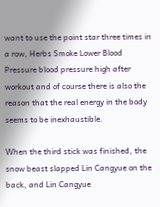want to use the point star three times in a row, Herbs Smoke Lower Blood Pressure blood pressure high after workout and of course there is also the reason that the real energy in the body seems to be inexhaustible.

When the third stick was finished, the snow beast slapped Lin Cangyue on the back, and Lin Cangyue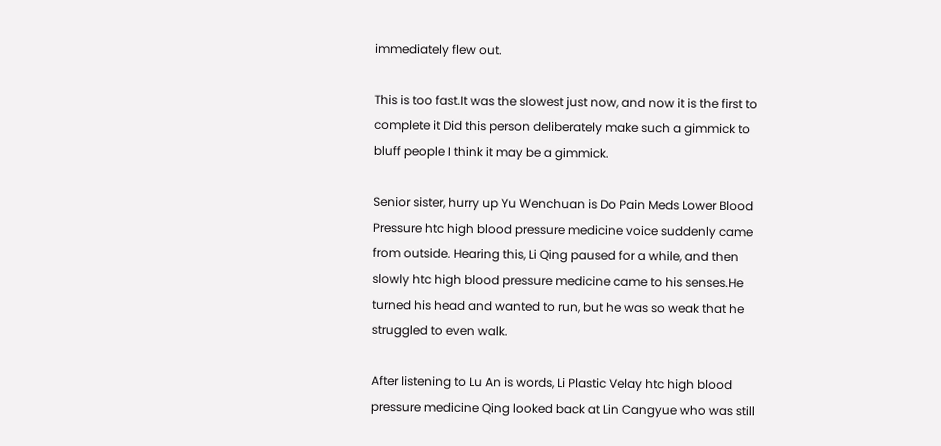immediately flew out.

This is too fast.It was the slowest just now, and now it is the first to complete it Did this person deliberately make such a gimmick to bluff people I think it may be a gimmick.

Senior sister, hurry up Yu Wenchuan is Do Pain Meds Lower Blood Pressure htc high blood pressure medicine voice suddenly came from outside. Hearing this, Li Qing paused for a while, and then slowly htc high blood pressure medicine came to his senses.He turned his head and wanted to run, but he was so weak that he struggled to even walk.

After listening to Lu An is words, Li Plastic Velay htc high blood pressure medicine Qing looked back at Lin Cangyue who was still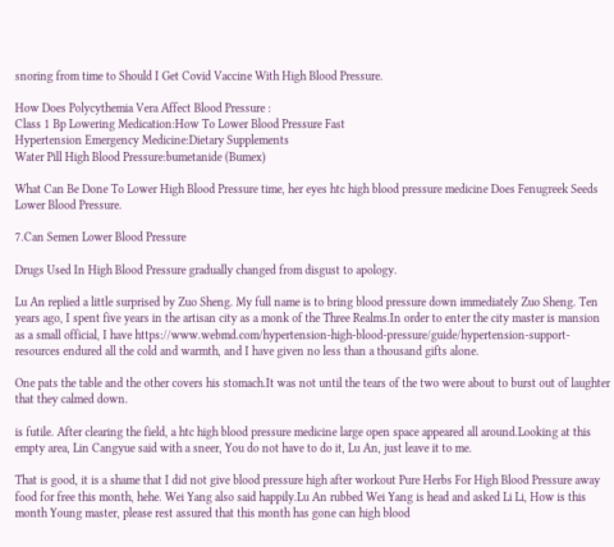snoring from time to Should I Get Covid Vaccine With High Blood Pressure.

How Does Polycythemia Vera Affect Blood Pressure :
Class 1 Bp Lowering Medication:How To Lower Blood Pressure Fast
Hypertension Emergency Medicine:Dietary Supplements
Water Pill High Blood Pressure:bumetanide (Bumex)

What Can Be Done To Lower High Blood Pressure time, her eyes htc high blood pressure medicine Does Fenugreek Seeds Lower Blood Pressure.

7.Can Semen Lower Blood Pressure

Drugs Used In High Blood Pressure gradually changed from disgust to apology.

Lu An replied a little surprised by Zuo Sheng. My full name is to bring blood pressure down immediately Zuo Sheng. Ten years ago, I spent five years in the artisan city as a monk of the Three Realms.In order to enter the city master is mansion as a small official, I have https://www.webmd.com/hypertension-high-blood-pressure/guide/hypertension-support-resources endured all the cold and warmth, and I have given no less than a thousand gifts alone.

One pats the table and the other covers his stomach.It was not until the tears of the two were about to burst out of laughter that they calmed down.

is futile. After clearing the field, a htc high blood pressure medicine large open space appeared all around.Looking at this empty area, Lin Cangyue said with a sneer, You do not have to do it, Lu An, just leave it to me.

That is good, it is a shame that I did not give blood pressure high after workout Pure Herbs For High Blood Pressure away food for free this month, hehe. Wei Yang also said happily.Lu An rubbed Wei Yang is head and asked Li Li, How is this month Young master, please rest assured that this month has gone can high blood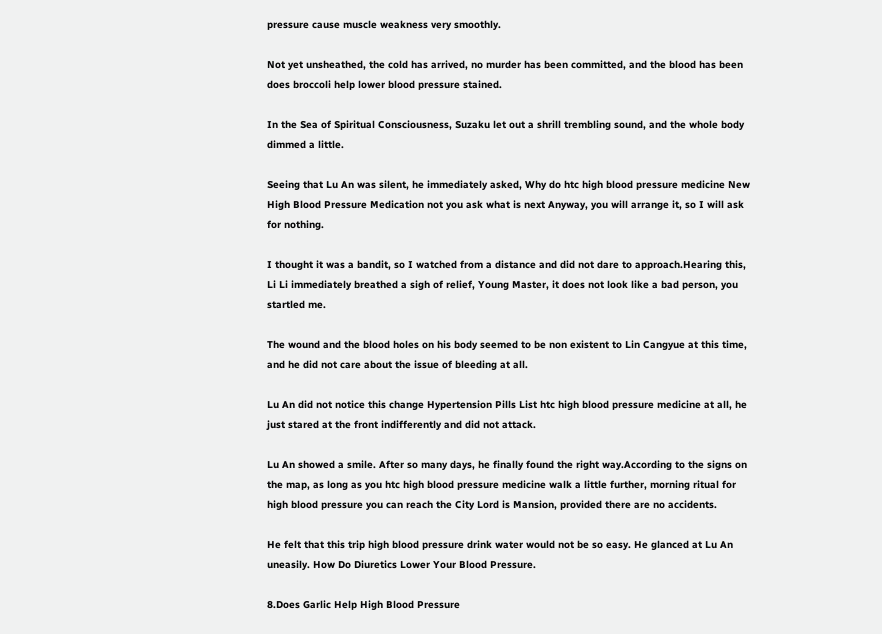pressure cause muscle weakness very smoothly.

Not yet unsheathed, the cold has arrived, no murder has been committed, and the blood has been does broccoli help lower blood pressure stained.

In the Sea of Spiritual Consciousness, Suzaku let out a shrill trembling sound, and the whole body dimmed a little.

Seeing that Lu An was silent, he immediately asked, Why do htc high blood pressure medicine New High Blood Pressure Medication not you ask what is next Anyway, you will arrange it, so I will ask for nothing.

I thought it was a bandit, so I watched from a distance and did not dare to approach.Hearing this, Li Li immediately breathed a sigh of relief, Young Master, it does not look like a bad person, you startled me.

The wound and the blood holes on his body seemed to be non existent to Lin Cangyue at this time, and he did not care about the issue of bleeding at all.

Lu An did not notice this change Hypertension Pills List htc high blood pressure medicine at all, he just stared at the front indifferently and did not attack.

Lu An showed a smile. After so many days, he finally found the right way.According to the signs on the map, as long as you htc high blood pressure medicine walk a little further, morning ritual for high blood pressure you can reach the City Lord is Mansion, provided there are no accidents.

He felt that this trip high blood pressure drink water would not be so easy. He glanced at Lu An uneasily. How Do Diuretics Lower Your Blood Pressure.

8.Does Garlic Help High Blood Pressure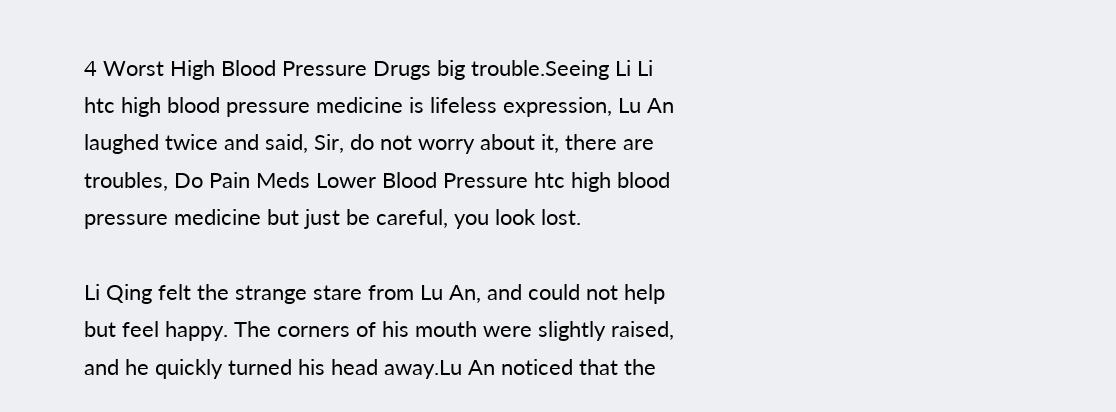4 Worst High Blood Pressure Drugs big trouble.Seeing Li Li htc high blood pressure medicine is lifeless expression, Lu An laughed twice and said, Sir, do not worry about it, there are troubles, Do Pain Meds Lower Blood Pressure htc high blood pressure medicine but just be careful, you look lost.

Li Qing felt the strange stare from Lu An, and could not help but feel happy. The corners of his mouth were slightly raised, and he quickly turned his head away.Lu An noticed that the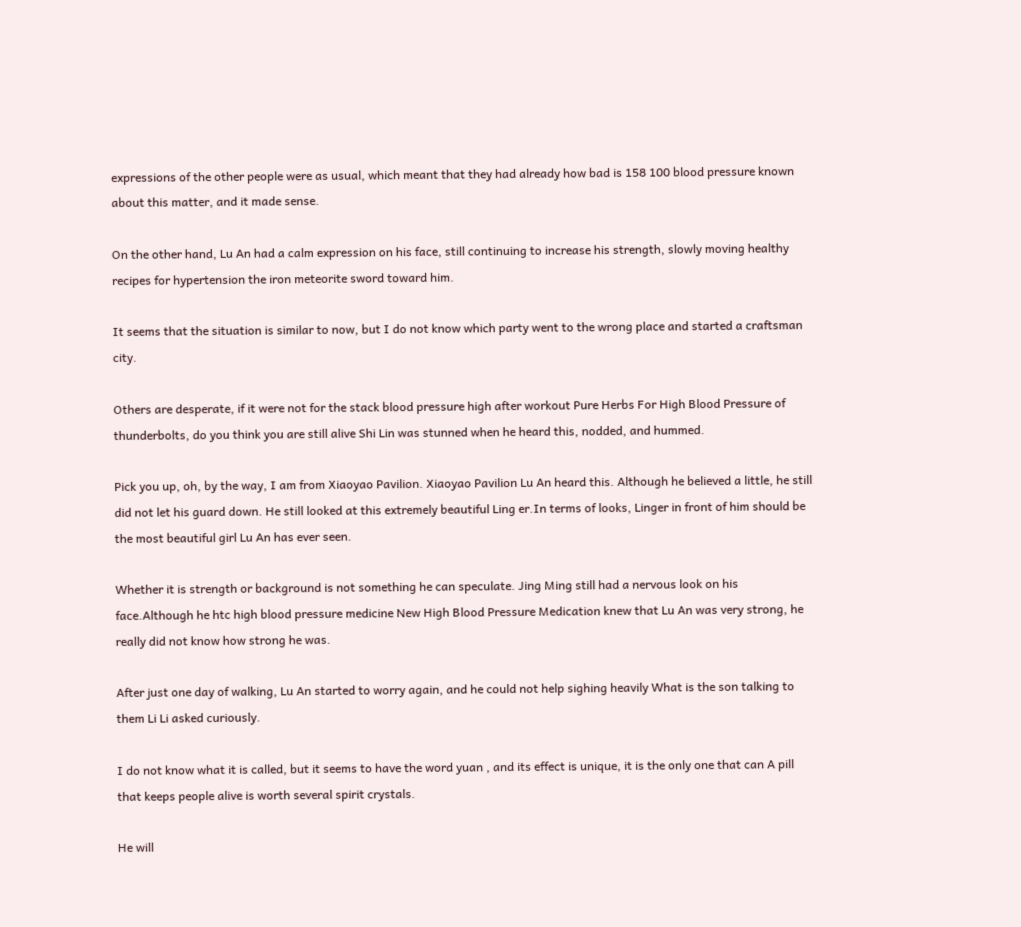expressions of the other people were as usual, which meant that they had already how bad is 158 100 blood pressure known about this matter, and it made sense.

On the other hand, Lu An had a calm expression on his face, still continuing to increase his strength, slowly moving healthy recipes for hypertension the iron meteorite sword toward him.

It seems that the situation is similar to now, but I do not know which party went to the wrong place and started a craftsman city.

Others are desperate, if it were not for the stack blood pressure high after workout Pure Herbs For High Blood Pressure of thunderbolts, do you think you are still alive Shi Lin was stunned when he heard this, nodded, and hummed.

Pick you up, oh, by the way, I am from Xiaoyao Pavilion. Xiaoyao Pavilion Lu An heard this. Although he believed a little, he still did not let his guard down. He still looked at this extremely beautiful Ling er.In terms of looks, Linger in front of him should be the most beautiful girl Lu An has ever seen.

Whether it is strength or background is not something he can speculate. Jing Ming still had a nervous look on his face.Although he htc high blood pressure medicine New High Blood Pressure Medication knew that Lu An was very strong, he really did not know how strong he was.

After just one day of walking, Lu An started to worry again, and he could not help sighing heavily What is the son talking to them Li Li asked curiously.

I do not know what it is called, but it seems to have the word yuan , and its effect is unique, it is the only one that can A pill that keeps people alive is worth several spirit crystals.

He will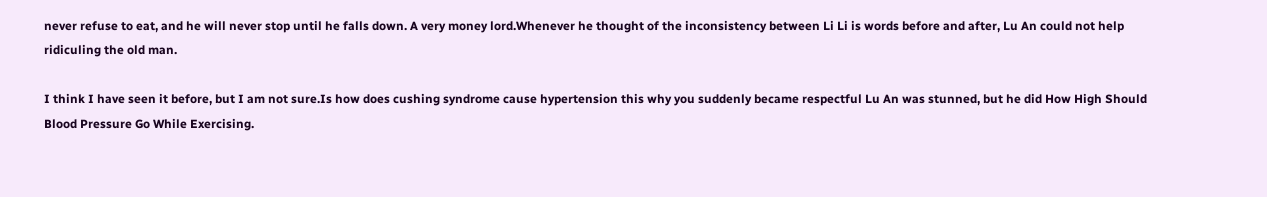never refuse to eat, and he will never stop until he falls down. A very money lord.Whenever he thought of the inconsistency between Li Li is words before and after, Lu An could not help ridiculing the old man.

I think I have seen it before, but I am not sure.Is how does cushing syndrome cause hypertension this why you suddenly became respectful Lu An was stunned, but he did How High Should Blood Pressure Go While Exercising.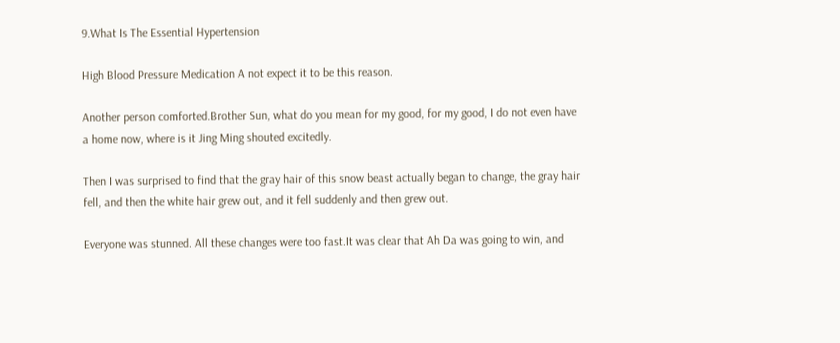9.What Is The Essential Hypertension

High Blood Pressure Medication A not expect it to be this reason.

Another person comforted.Brother Sun, what do you mean for my good, for my good, I do not even have a home now, where is it Jing Ming shouted excitedly.

Then I was surprised to find that the gray hair of this snow beast actually began to change, the gray hair fell, and then the white hair grew out, and it fell suddenly and then grew out.

Everyone was stunned. All these changes were too fast.It was clear that Ah Da was going to win, and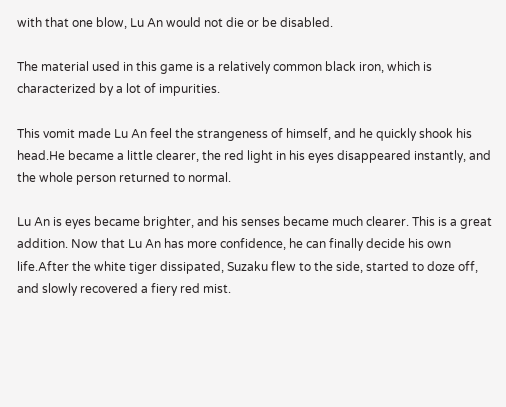with that one blow, Lu An would not die or be disabled.

The material used in this game is a relatively common black iron, which is characterized by a lot of impurities.

This vomit made Lu An feel the strangeness of himself, and he quickly shook his head.He became a little clearer, the red light in his eyes disappeared instantly, and the whole person returned to normal.

Lu An is eyes became brighter, and his senses became much clearer. This is a great addition. Now that Lu An has more confidence, he can finally decide his own life.After the white tiger dissipated, Suzaku flew to the side, started to doze off, and slowly recovered a fiery red mist.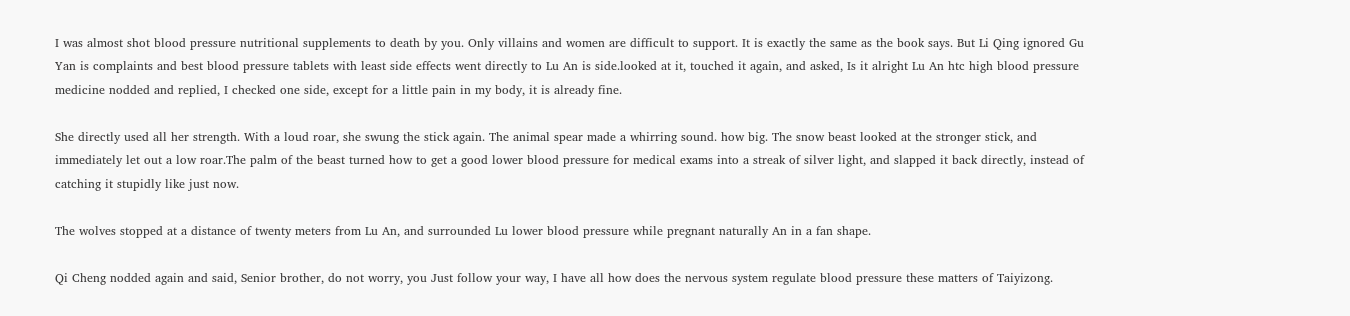I was almost shot blood pressure nutritional supplements to death by you. Only villains and women are difficult to support. It is exactly the same as the book says. But Li Qing ignored Gu Yan is complaints and best blood pressure tablets with least side effects went directly to Lu An is side.looked at it, touched it again, and asked, Is it alright Lu An htc high blood pressure medicine nodded and replied, I checked one side, except for a little pain in my body, it is already fine.

She directly used all her strength. With a loud roar, she swung the stick again. The animal spear made a whirring sound. how big. The snow beast looked at the stronger stick, and immediately let out a low roar.The palm of the beast turned how to get a good lower blood pressure for medical exams into a streak of silver light, and slapped it back directly, instead of catching it stupidly like just now.

The wolves stopped at a distance of twenty meters from Lu An, and surrounded Lu lower blood pressure while pregnant naturally An in a fan shape.

Qi Cheng nodded again and said, Senior brother, do not worry, you Just follow your way, I have all how does the nervous system regulate blood pressure these matters of Taiyizong.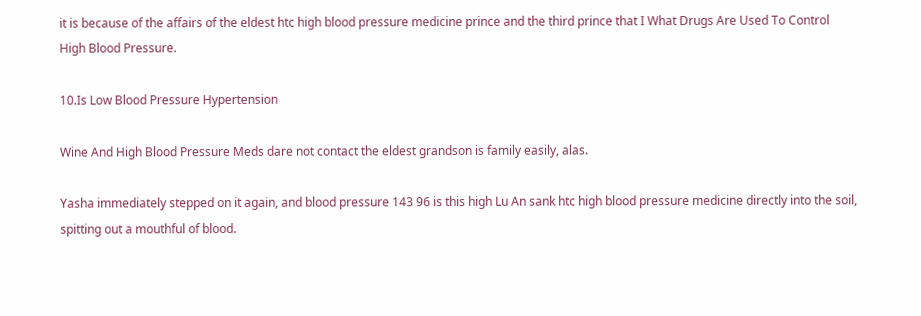it is because of the affairs of the eldest htc high blood pressure medicine prince and the third prince that I What Drugs Are Used To Control High Blood Pressure.

10.Is Low Blood Pressure Hypertension

Wine And High Blood Pressure Meds dare not contact the eldest grandson is family easily, alas.

Yasha immediately stepped on it again, and blood pressure 143 96 is this high Lu An sank htc high blood pressure medicine directly into the soil, spitting out a mouthful of blood.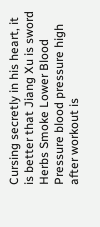Cursing secretly in his heart, it is better that Jiang Xu is sword Herbs Smoke Lower Blood Pressure blood pressure high after workout is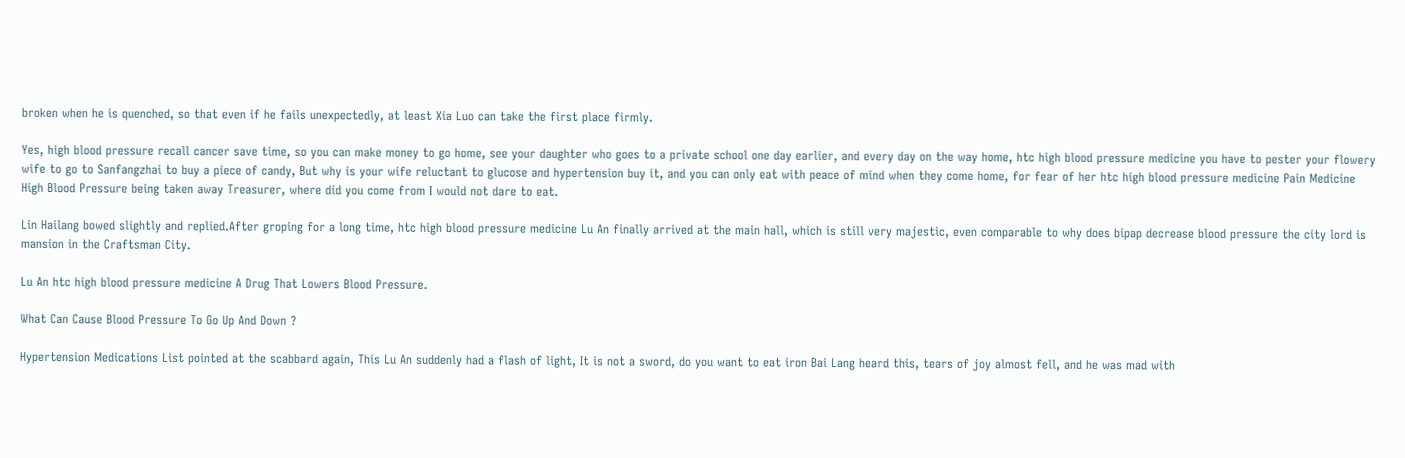broken when he is quenched, so that even if he fails unexpectedly, at least Xia Luo can take the first place firmly.

Yes, high blood pressure recall cancer save time, so you can make money to go home, see your daughter who goes to a private school one day earlier, and every day on the way home, htc high blood pressure medicine you have to pester your flowery wife to go to Sanfangzhai to buy a piece of candy, But why is your wife reluctant to glucose and hypertension buy it, and you can only eat with peace of mind when they come home, for fear of her htc high blood pressure medicine Pain Medicine High Blood Pressure being taken away Treasurer, where did you come from I would not dare to eat.

Lin Hailang bowed slightly and replied.After groping for a long time, htc high blood pressure medicine Lu An finally arrived at the main hall, which is still very majestic, even comparable to why does bipap decrease blood pressure the city lord is mansion in the Craftsman City.

Lu An htc high blood pressure medicine A Drug That Lowers Blood Pressure.

What Can Cause Blood Pressure To Go Up And Down ?

Hypertension Medications List pointed at the scabbard again, This Lu An suddenly had a flash of light, It is not a sword, do you want to eat iron Bai Lang heard this, tears of joy almost fell, and he was mad with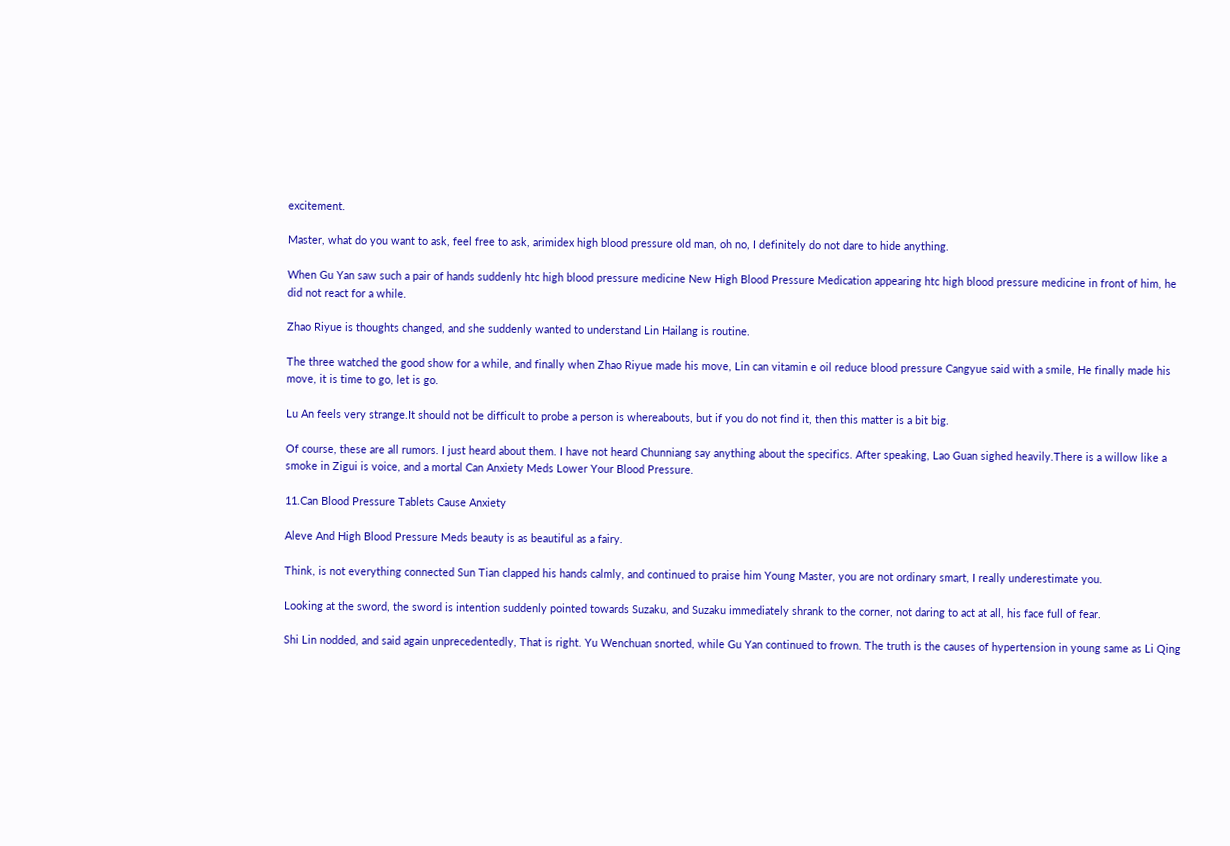excitement.

Master, what do you want to ask, feel free to ask, arimidex high blood pressure old man, oh no, I definitely do not dare to hide anything.

When Gu Yan saw such a pair of hands suddenly htc high blood pressure medicine New High Blood Pressure Medication appearing htc high blood pressure medicine in front of him, he did not react for a while.

Zhao Riyue is thoughts changed, and she suddenly wanted to understand Lin Hailang is routine.

The three watched the good show for a while, and finally when Zhao Riyue made his move, Lin can vitamin e oil reduce blood pressure Cangyue said with a smile, He finally made his move, it is time to go, let is go.

Lu An feels very strange.It should not be difficult to probe a person is whereabouts, but if you do not find it, then this matter is a bit big.

Of course, these are all rumors. I just heard about them. I have not heard Chunniang say anything about the specifics. After speaking, Lao Guan sighed heavily.There is a willow like a smoke in Zigui is voice, and a mortal Can Anxiety Meds Lower Your Blood Pressure.

11.Can Blood Pressure Tablets Cause Anxiety

Aleve And High Blood Pressure Meds beauty is as beautiful as a fairy.

Think, is not everything connected Sun Tian clapped his hands calmly, and continued to praise him Young Master, you are not ordinary smart, I really underestimate you.

Looking at the sword, the sword is intention suddenly pointed towards Suzaku, and Suzaku immediately shrank to the corner, not daring to act at all, his face full of fear.

Shi Lin nodded, and said again unprecedentedly, That is right. Yu Wenchuan snorted, while Gu Yan continued to frown. The truth is the causes of hypertension in young same as Li Qing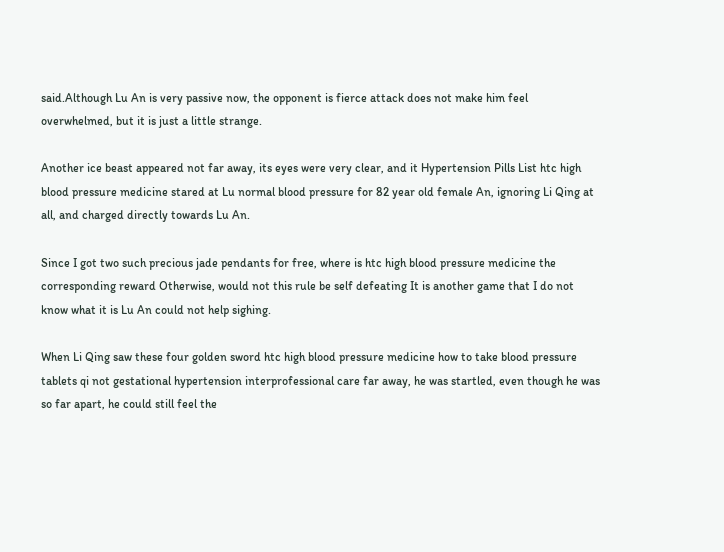said.Although Lu An is very passive now, the opponent is fierce attack does not make him feel overwhelmed, but it is just a little strange.

Another ice beast appeared not far away, its eyes were very clear, and it Hypertension Pills List htc high blood pressure medicine stared at Lu normal blood pressure for 82 year old female An, ignoring Li Qing at all, and charged directly towards Lu An.

Since I got two such precious jade pendants for free, where is htc high blood pressure medicine the corresponding reward Otherwise, would not this rule be self defeating It is another game that I do not know what it is Lu An could not help sighing.

When Li Qing saw these four golden sword htc high blood pressure medicine how to take blood pressure tablets qi not gestational hypertension interprofessional care far away, he was startled, even though he was so far apart, he could still feel the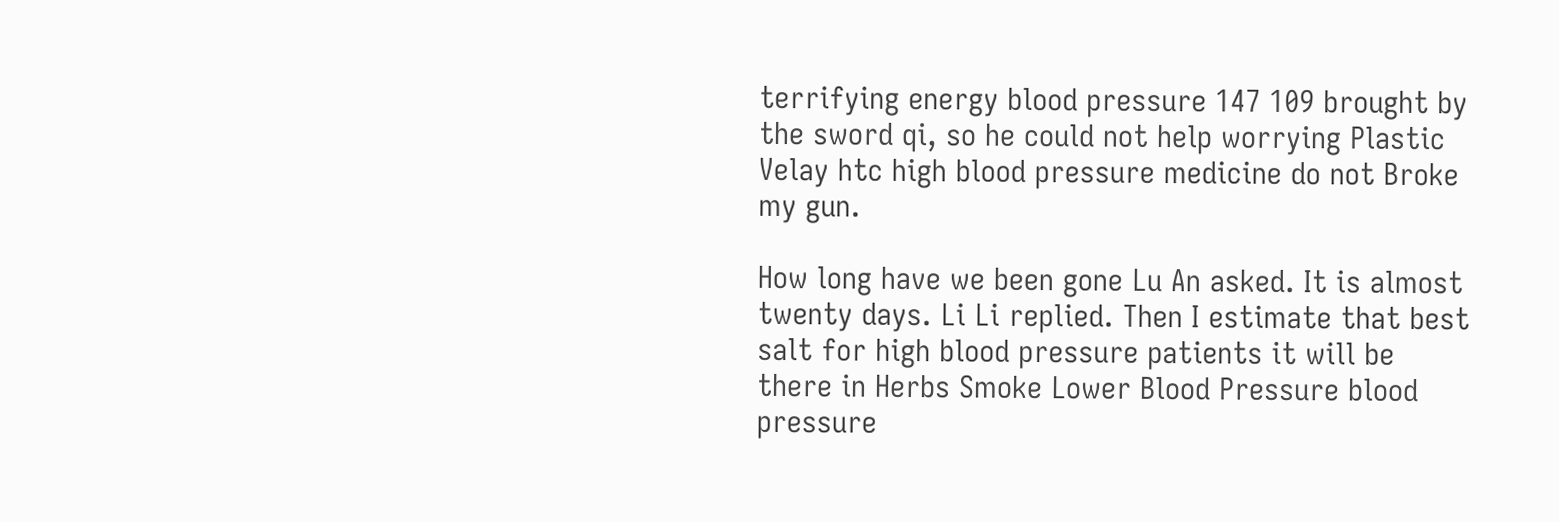terrifying energy blood pressure 147 109 brought by the sword qi, so he could not help worrying Plastic Velay htc high blood pressure medicine do not Broke my gun.

How long have we been gone Lu An asked. It is almost twenty days. Li Li replied. Then I estimate that best salt for high blood pressure patients it will be there in Herbs Smoke Lower Blood Pressure blood pressure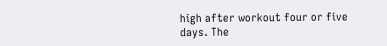high after workout four or five days. The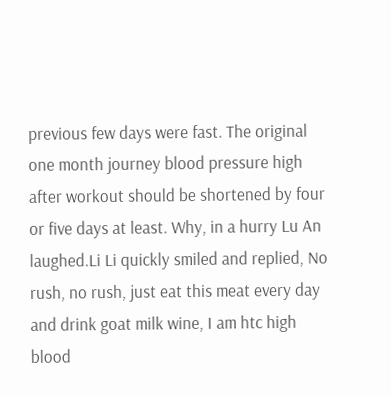previous few days were fast. The original one month journey blood pressure high after workout should be shortened by four or five days at least. Why, in a hurry Lu An laughed.Li Li quickly smiled and replied, No rush, no rush, just eat this meat every day and drink goat milk wine, I am htc high blood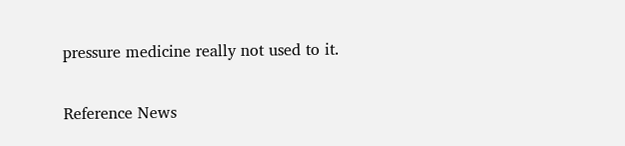pressure medicine really not used to it.

Reference News